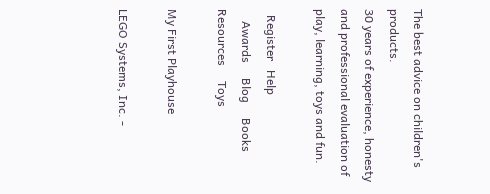The best advice on children's products.
30 years of experience, honesty and professional evaluation of play, learning, toys and fun.

  Register   Help
    Awards     Blog     Books     Resources     Toys

My First Playhouse

LEGO Systems, Inc. -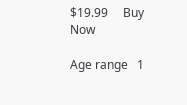$19.99     Buy Now

Age range   1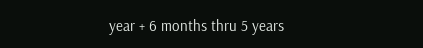year + 6 months thru 5 years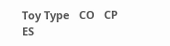Toy Type   CO   CP   ES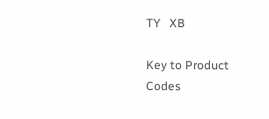TY   XB

Key to Product Codes